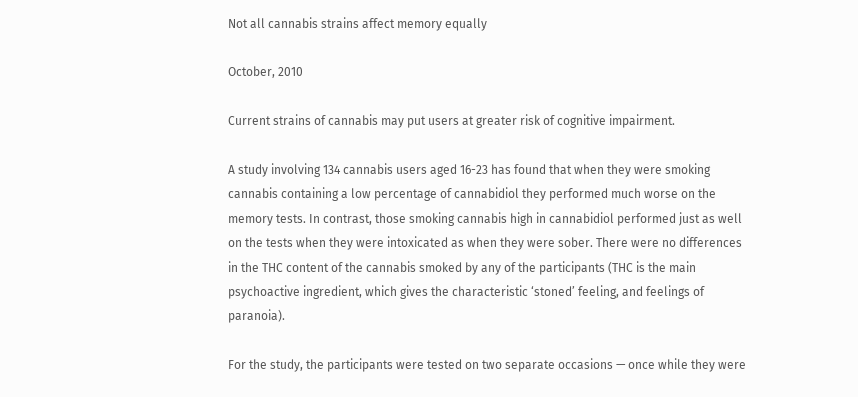Not all cannabis strains affect memory equally

October, 2010

Current strains of cannabis may put users at greater risk of cognitive impairment.

A study involving 134 cannabis users aged 16-23 has found that when they were smoking cannabis containing a low percentage of cannabidiol they performed much worse on the memory tests. In contrast, those smoking cannabis high in cannabidiol performed just as well on the tests when they were intoxicated as when they were sober. There were no differences in the THC content of the cannabis smoked by any of the participants (THC is the main psychoactive ingredient, which gives the characteristic ‘stoned’ feeling, and feelings of paranoia).

For the study, the participants were tested on two separate occasions — once while they were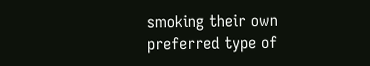smoking their own preferred type of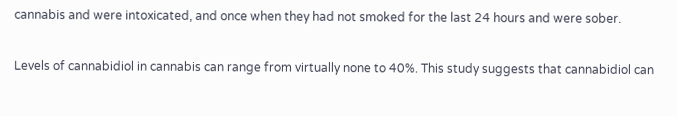cannabis and were intoxicated, and once when they had not smoked for the last 24 hours and were sober.

Levels of cannabidiol in cannabis can range from virtually none to 40%. This study suggests that cannabidiol can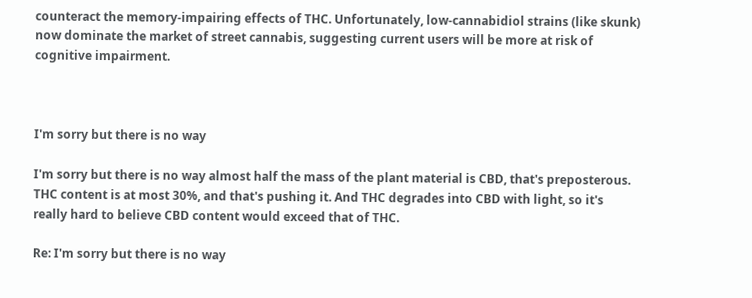counteract the memory-impairing effects of THC. Unfortunately, low-cannabidiol strains (like skunk) now dominate the market of street cannabis, suggesting current users will be more at risk of cognitive impairment.



I'm sorry but there is no way

I'm sorry but there is no way almost half the mass of the plant material is CBD, that's preposterous. THC content is at most 30%, and that's pushing it. And THC degrades into CBD with light, so it's really hard to believe CBD content would exceed that of THC.

Re: I'm sorry but there is no way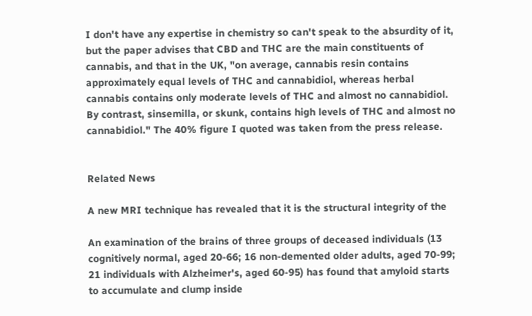I don't have any expertise in chemistry so can't speak to the absurdity of it, but the paper advises that CBD and THC are the main constituents of cannabis, and that in the UK, "on average, cannabis resin contains approximately equal levels of THC and cannabidiol, whereas herbal cannabis contains only moderate levels of THC and almost no cannabidiol. By contrast, sinsemilla, or skunk, contains high levels of THC and almost no cannabidiol." The 40% figure I quoted was taken from the press release.


Related News

A new MRI technique has revealed that it is the structural integrity of the

An examination of the brains of three groups of deceased individuals (13 cognitively normal, aged 20-66; 16 non-demented older adults, aged 70-99; 21 individuals with Alzheimer's, aged 60-95) has found that amyloid starts to accumulate and clump inside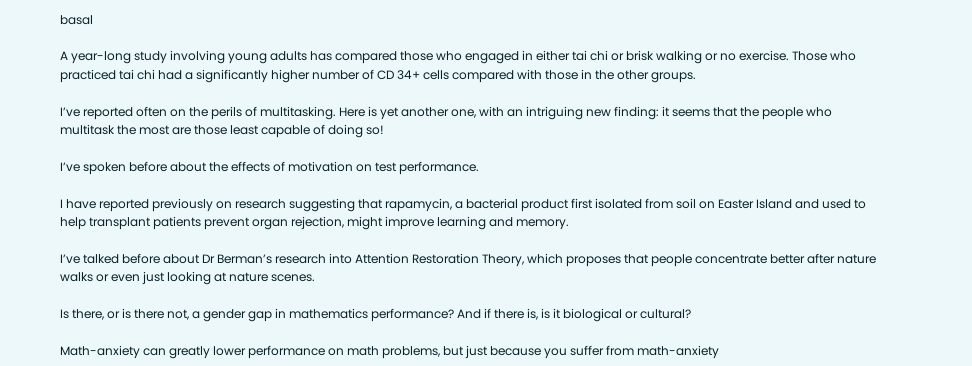basal

A year-long study involving young adults has compared those who engaged in either tai chi or brisk walking or no exercise. Those who practiced tai chi had a significantly higher number of CD 34+ cells compared with those in the other groups.

I’ve reported often on the perils of multitasking. Here is yet another one, with an intriguing new finding: it seems that the people who multitask the most are those least capable of doing so!

I’ve spoken before about the effects of motivation on test performance.

I have reported previously on research suggesting that rapamycin, a bacterial product first isolated from soil on Easter Island and used to help transplant patients prevent organ rejection, might improve learning and memory.

I’ve talked before about Dr Berman’s research into Attention Restoration Theory, which proposes that people concentrate better after nature walks or even just looking at nature scenes.

Is there, or is there not, a gender gap in mathematics performance? And if there is, is it biological or cultural?

Math-anxiety can greatly lower performance on math problems, but just because you suffer from math-anxiety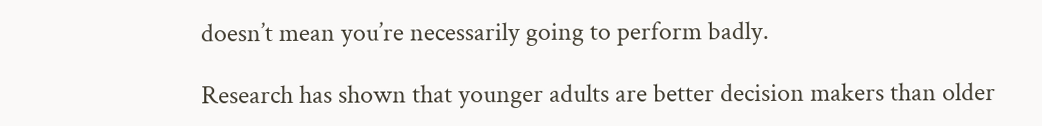doesn’t mean you’re necessarily going to perform badly.

Research has shown that younger adults are better decision makers than older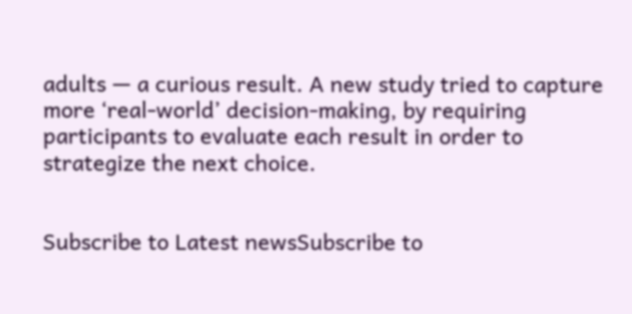adults — a curious result. A new study tried to capture more ‘real-world’ decision-making, by requiring participants to evaluate each result in order to strategize the next choice.


Subscribe to Latest newsSubscribe to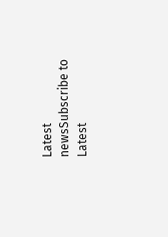Latest newsSubscribe to Latest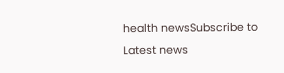health newsSubscribe to Latest news